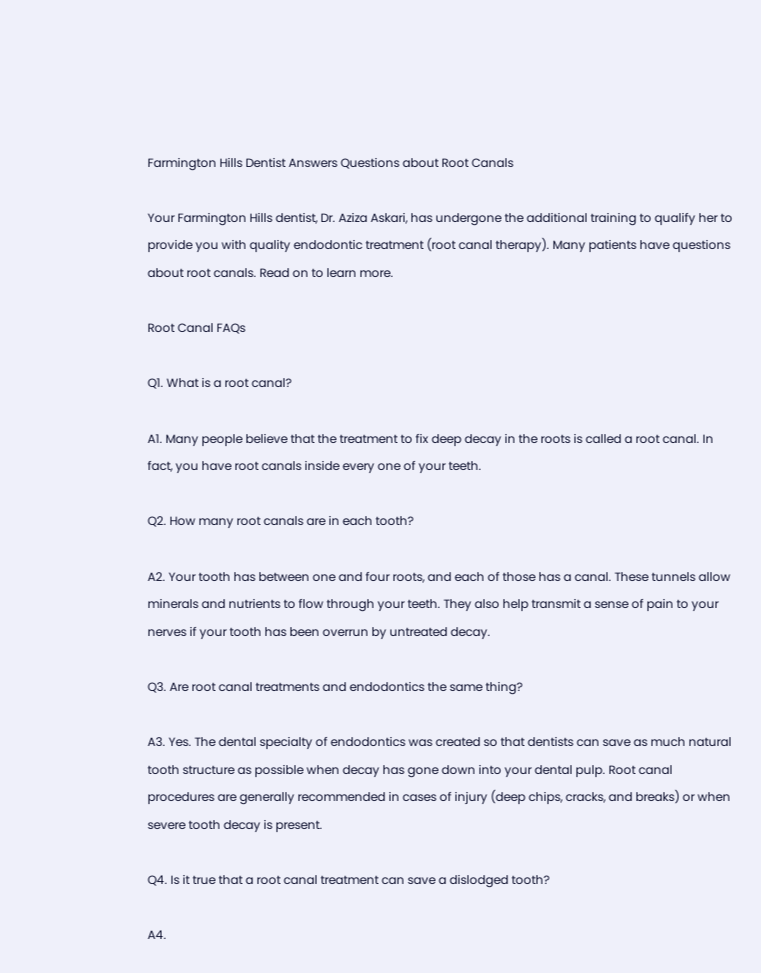Farmington Hills Dentist Answers Questions about Root Canals

Your Farmington Hills dentist, Dr. Aziza Askari, has undergone the additional training to qualify her to provide you with quality endodontic treatment (root canal therapy). Many patients have questions about root canals. Read on to learn more.

Root Canal FAQs

Q1. What is a root canal?

A1. Many people believe that the treatment to fix deep decay in the roots is called a root canal. In fact, you have root canals inside every one of your teeth.

Q2. How many root canals are in each tooth?

A2. Your tooth has between one and four roots, and each of those has a canal. These tunnels allow minerals and nutrients to flow through your teeth. They also help transmit a sense of pain to your nerves if your tooth has been overrun by untreated decay.

Q3. Are root canal treatments and endodontics the same thing?

A3. Yes. The dental specialty of endodontics was created so that dentists can save as much natural tooth structure as possible when decay has gone down into your dental pulp. Root canal procedures are generally recommended in cases of injury (deep chips, cracks, and breaks) or when severe tooth decay is present.

Q4. Is it true that a root canal treatment can save a dislodged tooth?

A4.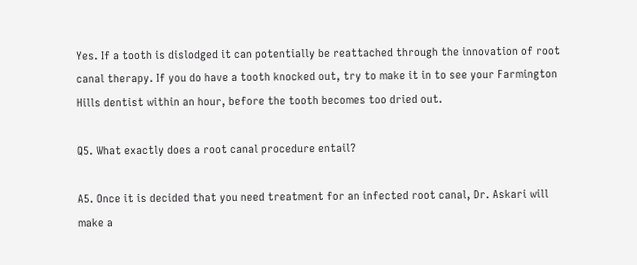Yes. If a tooth is dislodged it can potentially be reattached through the innovation of root canal therapy. If you do have a tooth knocked out, try to make it in to see your Farmington Hills dentist within an hour, before the tooth becomes too dried out.

Q5. What exactly does a root canal procedure entail?

A5. Once it is decided that you need treatment for an infected root canal, Dr. Askari will make a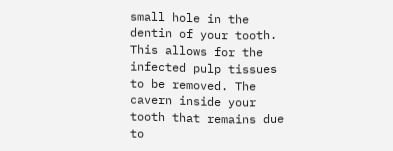small hole in the dentin of your tooth. This allows for the infected pulp tissues to be removed. The cavern inside your tooth that remains due to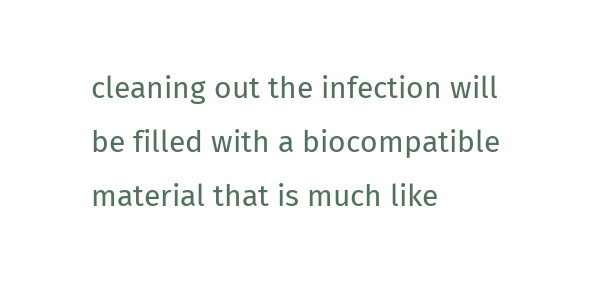cleaning out the infection will be filled with a biocompatible material that is much like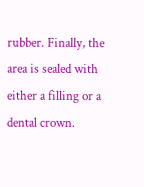rubber. Finally, the area is sealed with either a filling or a dental crown.